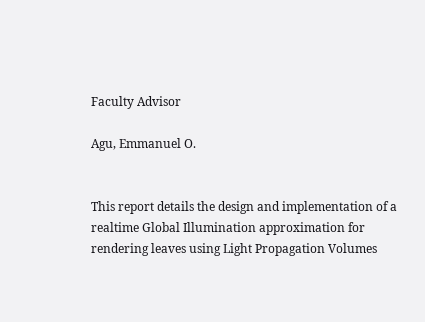Faculty Advisor

Agu, Emmanuel O.


This report details the design and implementation of a realtime Global Illumination approximation for rendering leaves using Light Propagation Volumes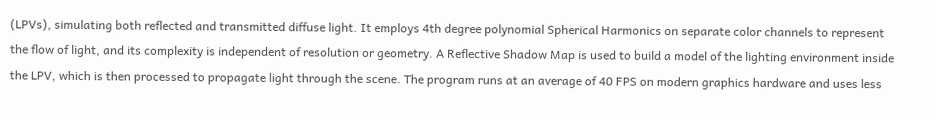(LPVs), simulating both reflected and transmitted diffuse light. It employs 4th degree polynomial Spherical Harmonics on separate color channels to represent the flow of light, and its complexity is independent of resolution or geometry. A Reflective Shadow Map is used to build a model of the lighting environment inside the LPV, which is then processed to propagate light through the scene. The program runs at an average of 40 FPS on modern graphics hardware and uses less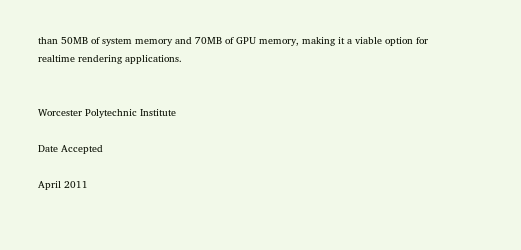than 50MB of system memory and 70MB of GPU memory, making it a viable option for realtime rendering applications.


Worcester Polytechnic Institute

Date Accepted

April 2011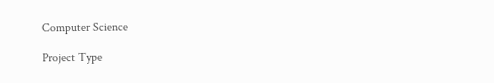Computer Science

Project Type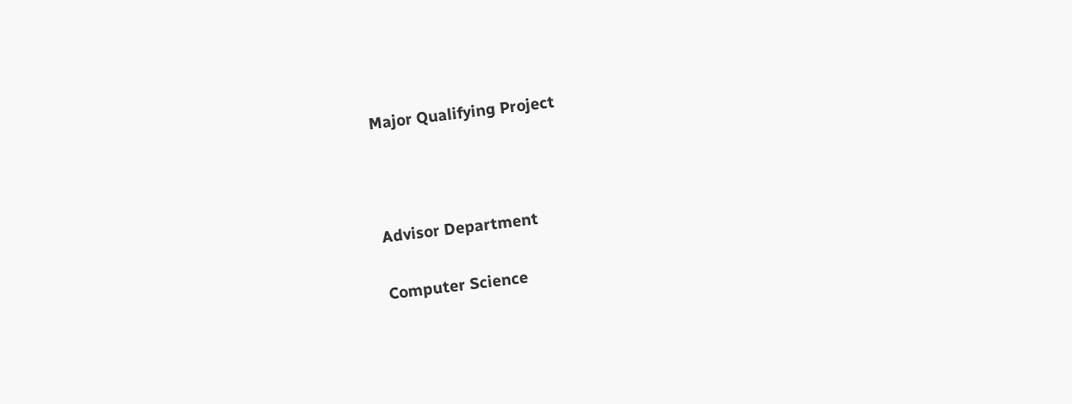Major Qualifying Project



Advisor Department

Computer Science